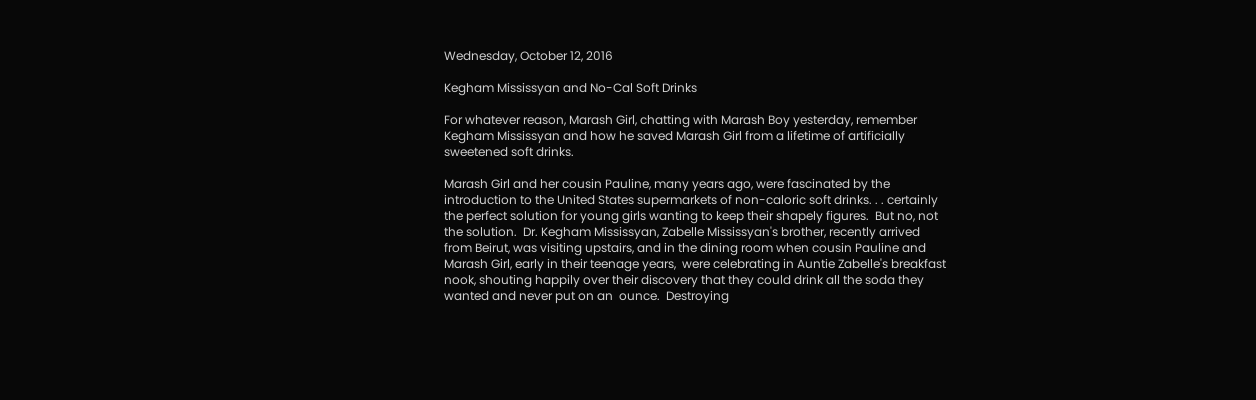Wednesday, October 12, 2016

Kegham Mississyan and No-Cal Soft Drinks

For whatever reason, Marash Girl, chatting with Marash Boy yesterday, remember Kegham Mississyan and how he saved Marash Girl from a lifetime of artificially sweetened soft drinks.

Marash Girl and her cousin Pauline, many years ago, were fascinated by the introduction to the United States supermarkets of non-caloric soft drinks. . . certainly the perfect solution for young girls wanting to keep their shapely figures.  But no, not the solution.  Dr. Kegham Mississyan, Zabelle Mississyan's brother, recently arrived from Beirut, was visiting upstairs, and in the dining room when cousin Pauline and Marash Girl, early in their teenage years,  were celebrating in Auntie Zabelle's breakfast nook, shouting happily over their discovery that they could drink all the soda they wanted and never put on an  ounce.  Destroying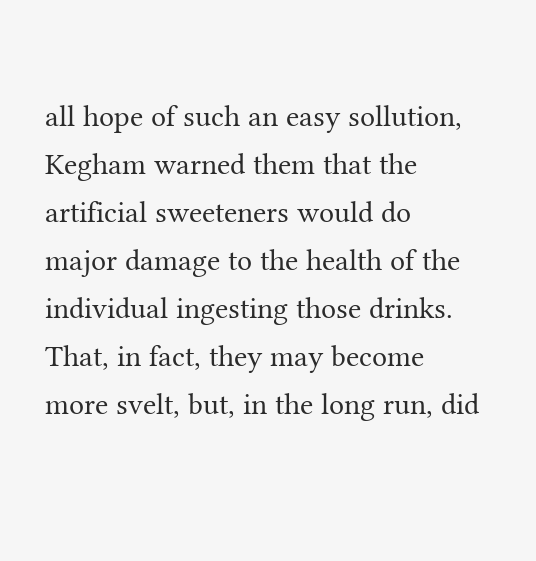all hope of such an easy sollution, Kegham warned them that the artificial sweeteners would do major damage to the health of the individual ingesting those drinks.  That, in fact, they may become more svelt, but, in the long run, did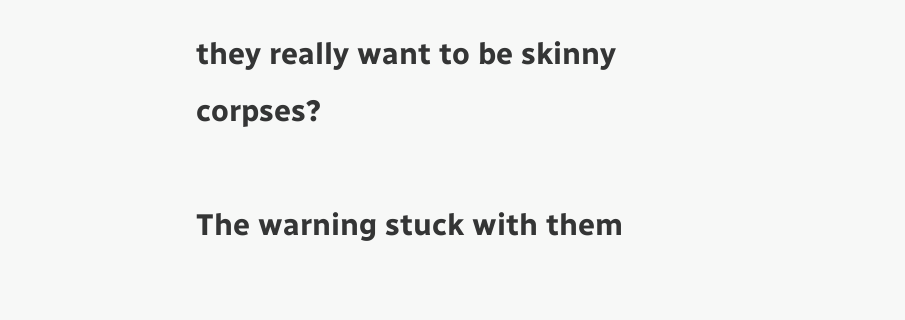they really want to be skinny corpses?

The warning stuck with them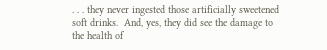. . . they never ingested those artificially sweetened soft drinks.  And, yes, they did see the damage to the health of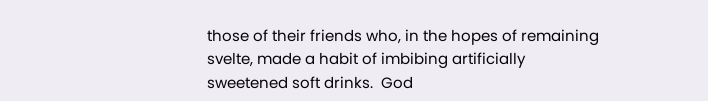those of their friends who, in the hopes of remaining svelte, made a habit of imbibing artificially sweetened soft drinks.  God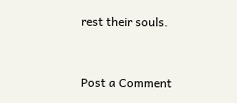rest their souls.


Post a Comment